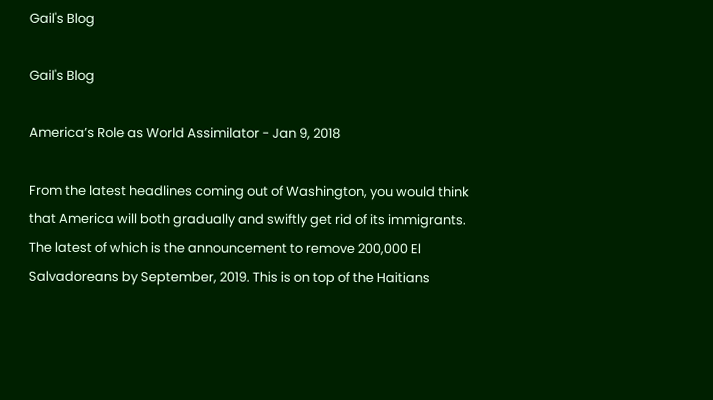Gail's Blog

Gail's Blog

America’s Role as World Assimilator - Jan 9, 2018

From the latest headlines coming out of Washington, you would think that America will both gradually and swiftly get rid of its immigrants. The latest of which is the announcement to remove 200,000 El Salvadoreans by September, 2019. This is on top of the Haitians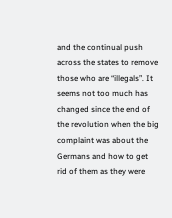and the continual push across the states to remove those who are “illegals”. It seems not too much has changed since the end of the revolution when the big complaint was about the Germans and how to get rid of them as they were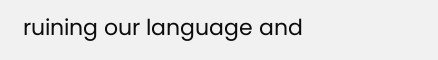ruining our language and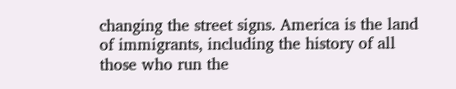changing the street signs. America is the land of immigrants, including the history of all those who run the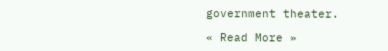government theater.

« Read More »